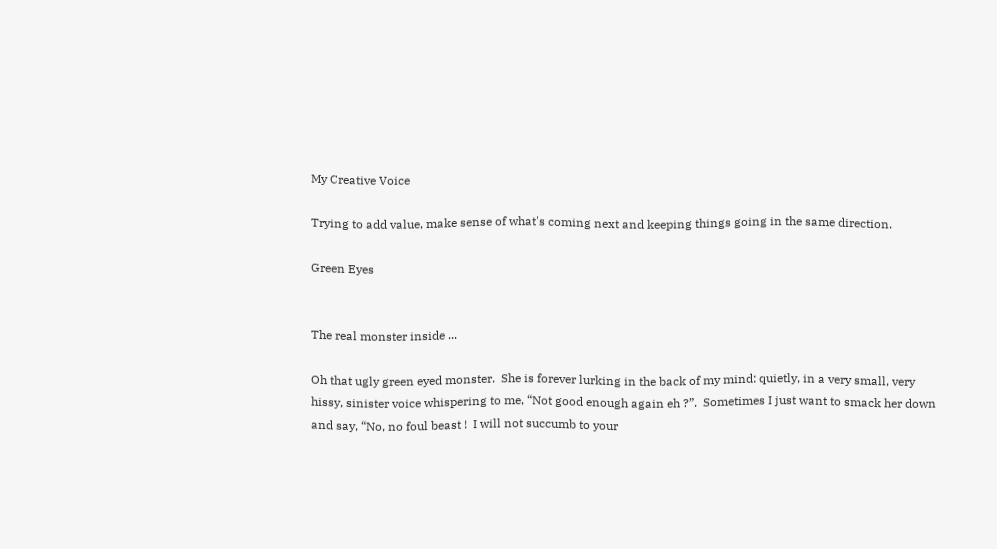My Creative Voice

Trying to add value, make sense of what's coming next and keeping things going in the same direction.

Green Eyes


The real monster inside ...

Oh that ugly green eyed monster.  She is forever lurking in the back of my mind: quietly, in a very small, very hissy, sinister voice whispering to me, “Not good enough again eh ?”.  Sometimes I just want to smack her down and say, “No, no foul beast !  I will not succumb to your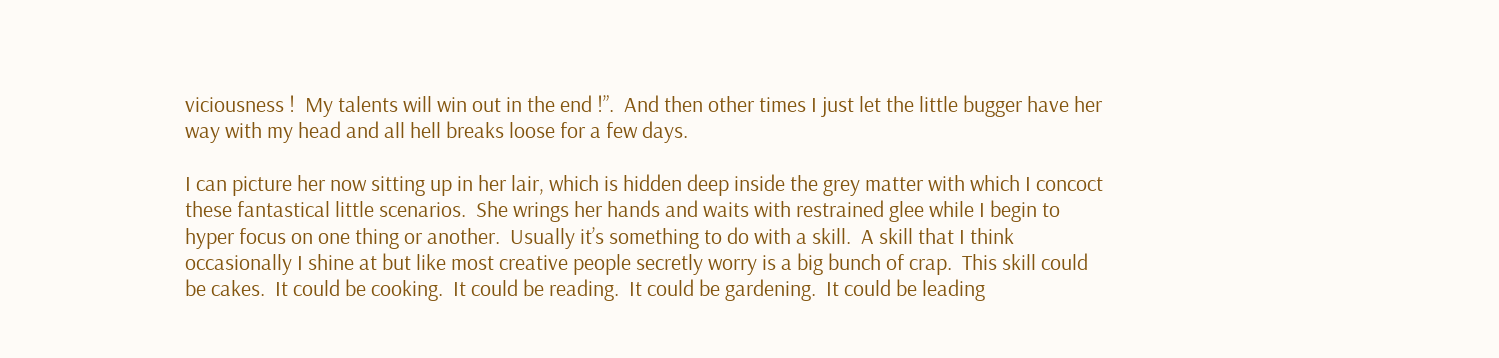viciousness !  My talents will win out in the end !”.  And then other times I just let the little bugger have her way with my head and all hell breaks loose for a few days.

I can picture her now sitting up in her lair, which is hidden deep inside the grey matter with which I concoct these fantastical little scenarios.  She wrings her hands and waits with restrained glee while I begin to hyper focus on one thing or another.  Usually it’s something to do with a skill.  A skill that I think occasionally I shine at but like most creative people secretly worry is a big bunch of crap.  This skill could be cakes.  It could be cooking.  It could be reading.  It could be gardening.  It could be leading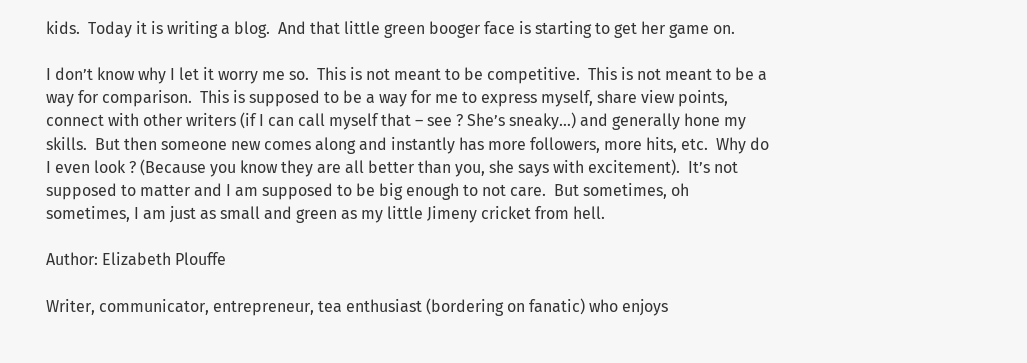kids.  Today it is writing a blog.  And that little green booger face is starting to get her game on.

I don’t know why I let it worry me so.  This is not meant to be competitive.  This is not meant to be a way for comparison.  This is supposed to be a way for me to express myself, share view points, connect with other writers (if I can call myself that – see ? She’s sneaky…) and generally hone my skills.  But then someone new comes along and instantly has more followers, more hits, etc.  Why do I even look ? (Because you know they are all better than you, she says with excitement).  It’s not supposed to matter and I am supposed to be big enough to not care.  But sometimes, oh sometimes, I am just as small and green as my little Jimeny cricket from hell.

Author: Elizabeth Plouffe

Writer, communicator, entrepreneur, tea enthusiast (bordering on fanatic) who enjoys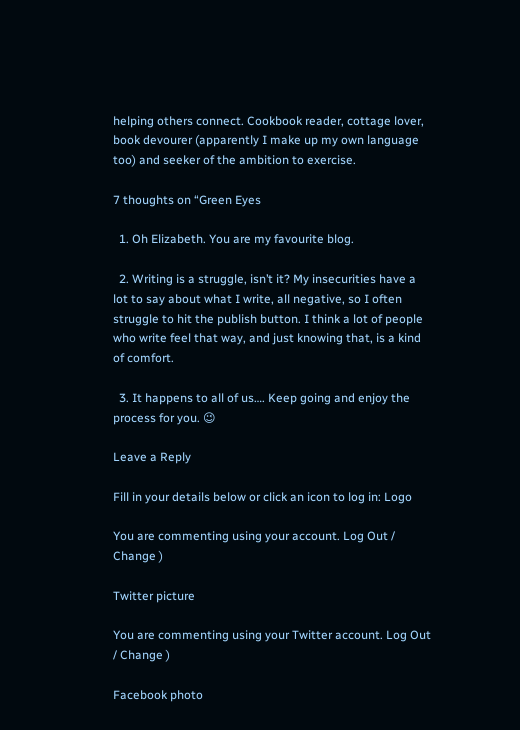helping others connect. Cookbook reader, cottage lover, book devourer (apparently I make up my own language too) and seeker of the ambition to exercise.

7 thoughts on “Green Eyes

  1. Oh Elizabeth. You are my favourite blog.

  2. Writing is a struggle, isn’t it? My insecurities have a lot to say about what I write, all negative, so I often struggle to hit the publish button. I think a lot of people who write feel that way, and just knowing that, is a kind of comfort.

  3. It happens to all of us…. Keep going and enjoy the process for you. 😉

Leave a Reply

Fill in your details below or click an icon to log in: Logo

You are commenting using your account. Log Out / Change )

Twitter picture

You are commenting using your Twitter account. Log Out / Change )

Facebook photo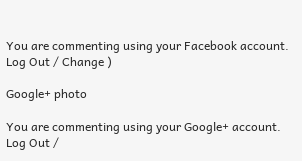You are commenting using your Facebook account. Log Out / Change )

Google+ photo

You are commenting using your Google+ account. Log Out /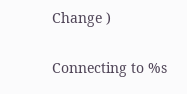Change )

Connecting to %s